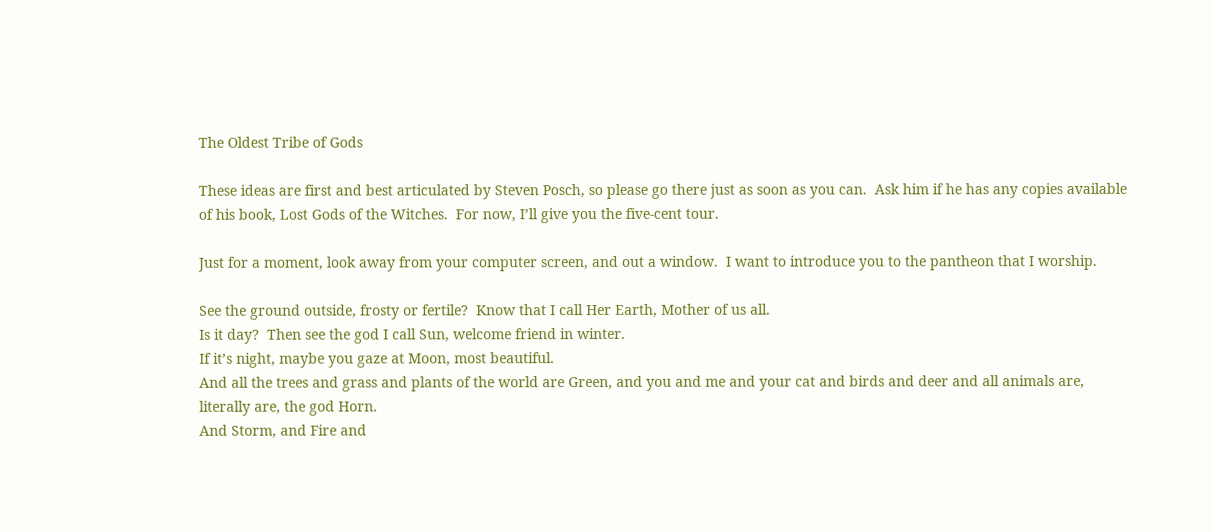The Oldest Tribe of Gods

These ideas are first and best articulated by Steven Posch, so please go there just as soon as you can.  Ask him if he has any copies available of his book, Lost Gods of the Witches.  For now, I’ll give you the five-cent tour.

Just for a moment, look away from your computer screen, and out a window.  I want to introduce you to the pantheon that I worship.

See the ground outside, frosty or fertile?  Know that I call Her Earth, Mother of us all.
Is it day?  Then see the god I call Sun, welcome friend in winter.
If it’s night, maybe you gaze at Moon, most beautiful.
And all the trees and grass and plants of the world are Green, and you and me and your cat and birds and deer and all animals are, literally are, the god Horn.
And Storm, and Fire and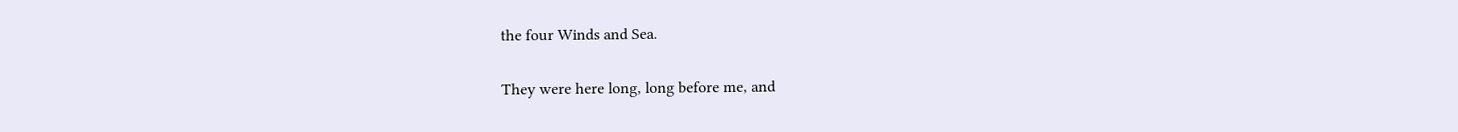the four Winds and Sea.

They were here long, long before me, and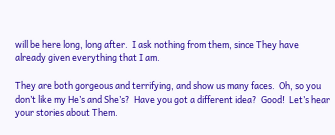will be here long, long after.  I ask nothing from them, since They have already given everything that I am.

They are both gorgeous and terrifying, and show us many faces.  Oh, so you don’t like my He’s and She’s?  Have you got a different idea?  Good!  Let’s hear your stories about Them.